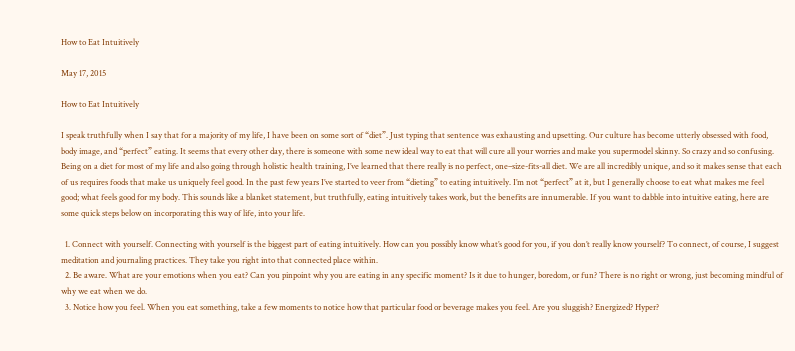How to Eat Intuitively

May 17, 2015

How to Eat Intuitively

I speak truthfully when I say that for a majority of my life, I have been on some sort of “diet”. Just typing that sentence was exhausting and upsetting. Our culture has become utterly obsessed with food, body image, and “perfect” eating. It seems that every other day, there is someone with some new ideal way to eat that will cure all your worries and make you supermodel skinny. So crazy and so confusing. Being on a diet for most of my life and also going through holistic health training, I’ve learned that there really is no perfect, one–size-fits-all diet. We are all incredibly unique, and so it makes sense that each of us requires foods that make us uniquely feel good. In the past few years I’ve started to veer from “dieting” to eating intuitively. I’m not “perfect” at it, but I generally choose to eat what makes me feel good; what feels good for my body. This sounds like a blanket statement, but truthfully, eating intuitively takes work, but the benefits are innumerable. If you want to dabble into intuitive eating, here are some quick steps below on incorporating this way of life, into your life.

  1. Connect with yourself. Connecting with yourself is the biggest part of eating intuitively. How can you possibly know what’s good for you, if you don’t really know yourself? To connect, of course, I suggest meditation and journaling practices. They take you right into that connected place within.
  2. Be aware. What are your emotions when you eat? Can you pinpoint why you are eating in any specific moment? Is it due to hunger, boredom, or fun? There is no right or wrong, just becoming mindful of why we eat when we do.
  3. Notice how you feel. When you eat something, take a few moments to notice how that particular food or beverage makes you feel. Are you sluggish? Energized? Hyper?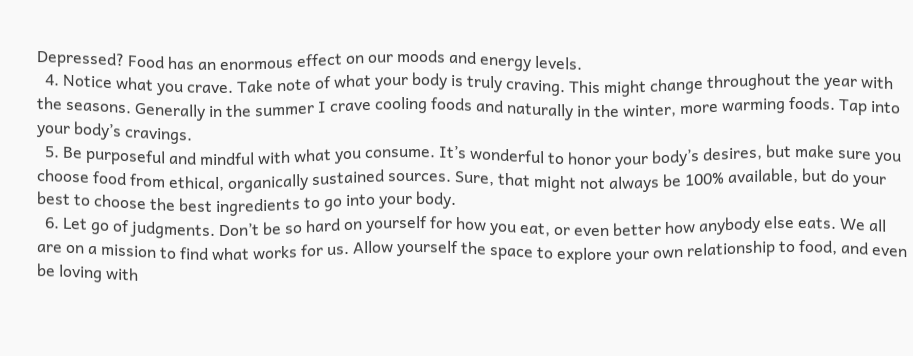Depressed? Food has an enormous effect on our moods and energy levels.
  4. Notice what you crave. Take note of what your body is truly craving. This might change throughout the year with the seasons. Generally in the summer I crave cooling foods and naturally in the winter, more warming foods. Tap into your body’s cravings.
  5. Be purposeful and mindful with what you consume. It’s wonderful to honor your body’s desires, but make sure you choose food from ethical, organically sustained sources. Sure, that might not always be 100% available, but do your best to choose the best ingredients to go into your body.
  6. Let go of judgments. Don’t be so hard on yourself for how you eat, or even better how anybody else eats. We all are on a mission to find what works for us. Allow yourself the space to explore your own relationship to food, and even be loving with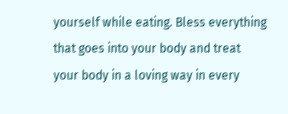yourself while eating. Bless everything that goes into your body and treat your body in a loving way in every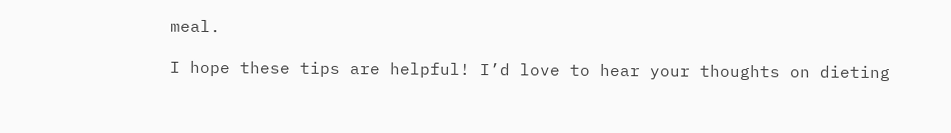meal.

I hope these tips are helpful! I’d love to hear your thoughts on dieting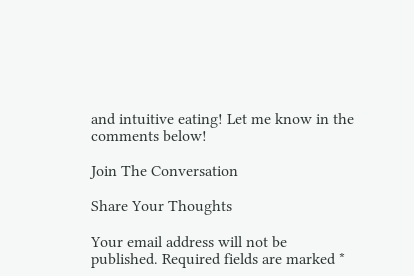and intuitive eating! Let me know in the comments below!

Join The Conversation

Share Your Thoughts

Your email address will not be published. Required fields are marked *